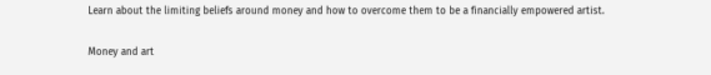Learn about the limiting beliefs around money and how to overcome them to be a financially empowered artist.

Money and art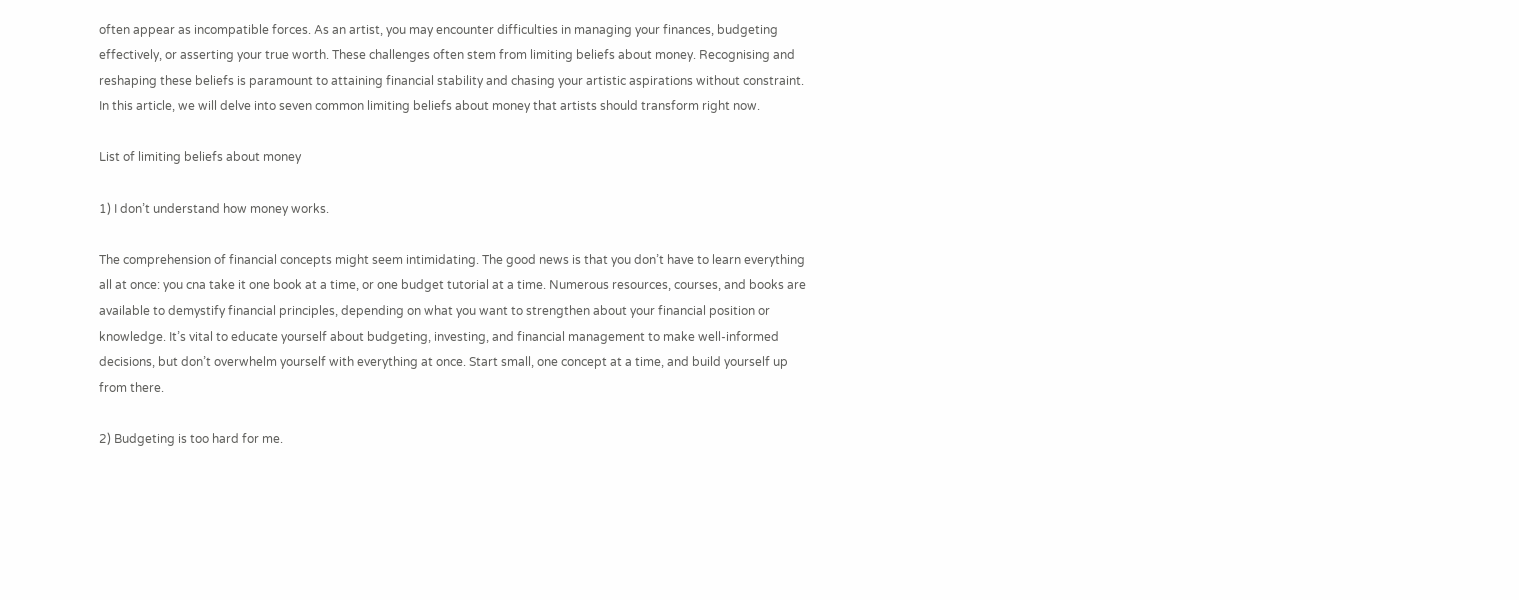often appear as incompatible forces. As an artist, you may encounter difficulties in managing your finances, budgeting effectively, or asserting your true worth. These challenges often stem from limiting beliefs about money. Recognising and reshaping these beliefs is paramount to attaining financial stability and chasing your artistic aspirations without constraint. In this article, we will delve into seven common limiting beliefs about money that artists should transform right now.

List of limiting beliefs about money

1) I don’t understand how money works.

The comprehension of financial concepts might seem intimidating. The good news is that you don’t have to learn everything all at once: you cna take it one book at a time, or one budget tutorial at a time. Numerous resources, courses, and books are available to demystify financial principles, depending on what you want to strengthen about your financial position or knowledge. It’s vital to educate yourself about budgeting, investing, and financial management to make well-informed decisions, but don’t overwhelm yourself with everything at once. Start small, one concept at a time, and build yourself up from there.

2) Budgeting is too hard for me.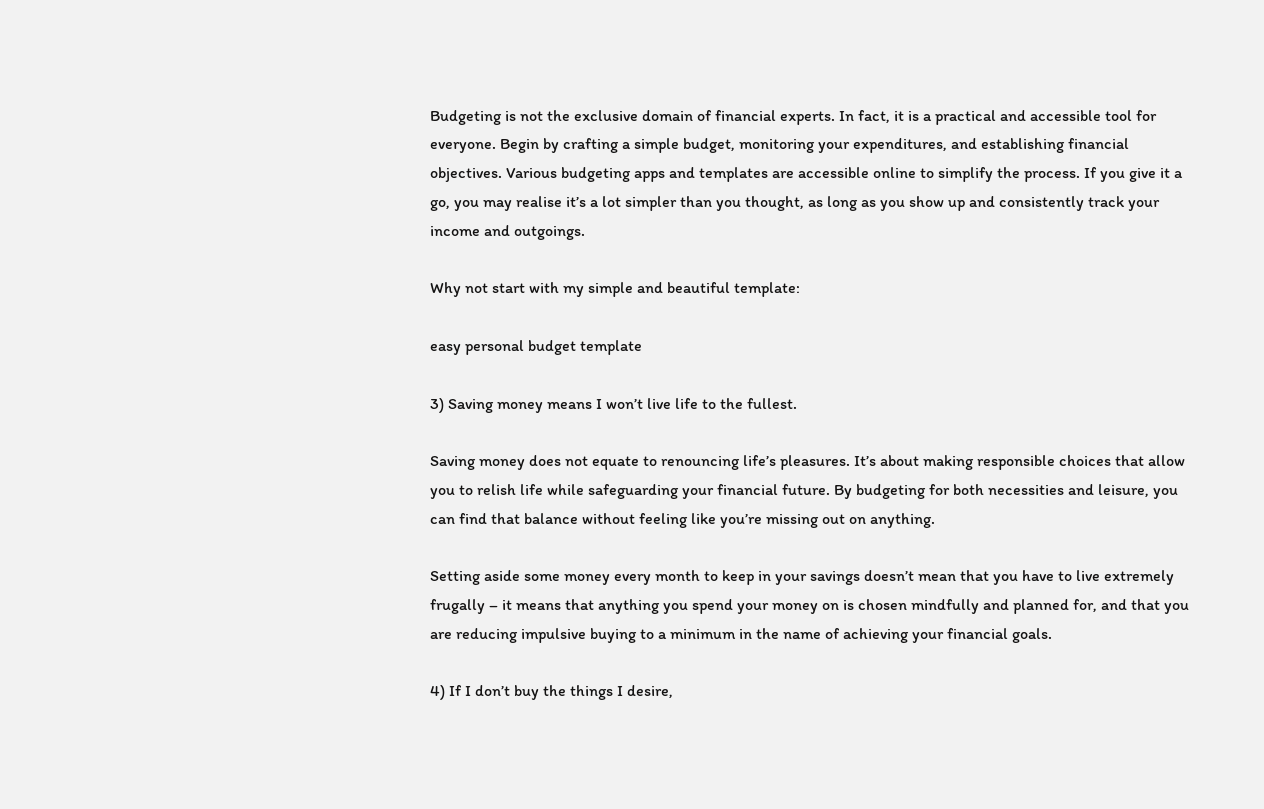Budgeting is not the exclusive domain of financial experts. In fact, it is a practical and accessible tool for everyone. Begin by crafting a simple budget, monitoring your expenditures, and establishing financial objectives. Various budgeting apps and templates are accessible online to simplify the process. If you give it a go, you may realise it’s a lot simpler than you thought, as long as you show up and consistently track your income and outgoings.

Why not start with my simple and beautiful template:

easy personal budget template

3) Saving money means I won’t live life to the fullest.

Saving money does not equate to renouncing life’s pleasures. It’s about making responsible choices that allow you to relish life while safeguarding your financial future. By budgeting for both necessities and leisure, you can find that balance without feeling like you’re missing out on anything.

Setting aside some money every month to keep in your savings doesn’t mean that you have to live extremely frugally – it means that anything you spend your money on is chosen mindfully and planned for, and that you are reducing impulsive buying to a minimum in the name of achieving your financial goals.

4) If I don’t buy the things I desire,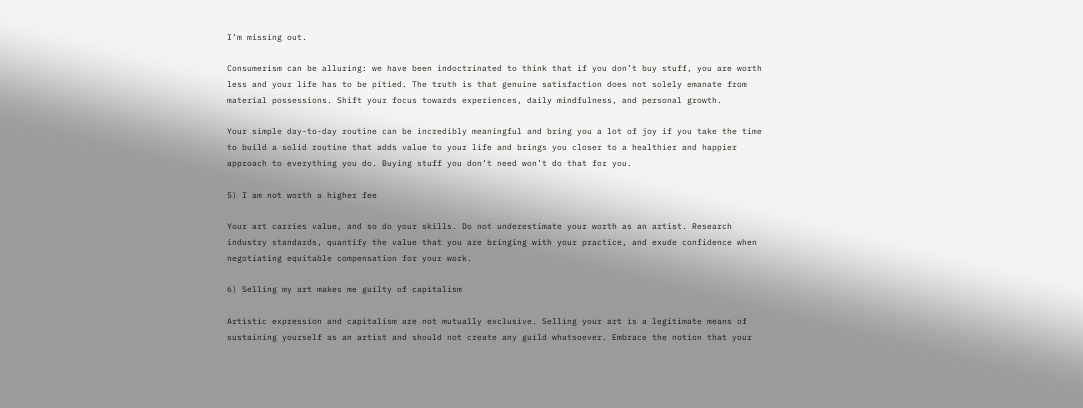I’m missing out.

Consumerism can be alluring: we have been indoctrinated to think that if you don’t buy stuff, you are worth less and your life has to be pitied. The truth is that genuine satisfaction does not solely emanate from material possessions. Shift your focus towards experiences, daily mindfulness, and personal growth.

Your simple day-to-day routine can be incredibly meaningful and bring you a lot of joy if you take the time to build a solid routine that adds value to your life and brings you closer to a healthier and happier approach to everything you do. Buying stuff you don’t need won’t do that for you.

5) I am not worth a higher fee

Your art carries value, and so do your skills. Do not underestimate your worth as an artist. Research industry standards, quantify the value that you are bringing with your practice, and exude confidence when negotiating equitable compensation for your work.

6) Selling my art makes me guilty of capitalism

Artistic expression and capitalism are not mutually exclusive. Selling your art is a legitimate means of sustaining yourself as an artist and should not create any guild whatsoever. Embrace the notion that your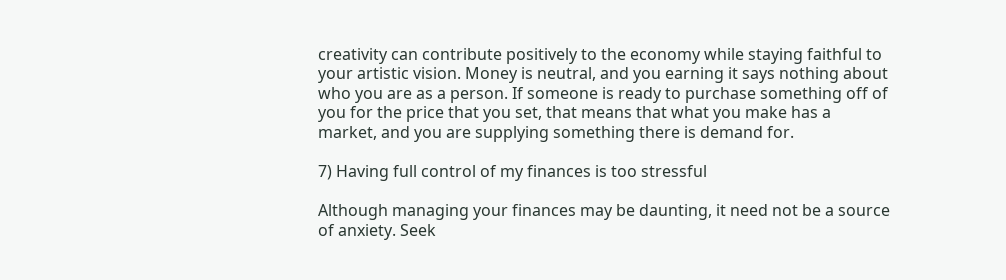creativity can contribute positively to the economy while staying faithful to your artistic vision. Money is neutral, and you earning it says nothing about who you are as a person. If someone is ready to purchase something off of you for the price that you set, that means that what you make has a market, and you are supplying something there is demand for.

7) Having full control of my finances is too stressful

Although managing your finances may be daunting, it need not be a source of anxiety. Seek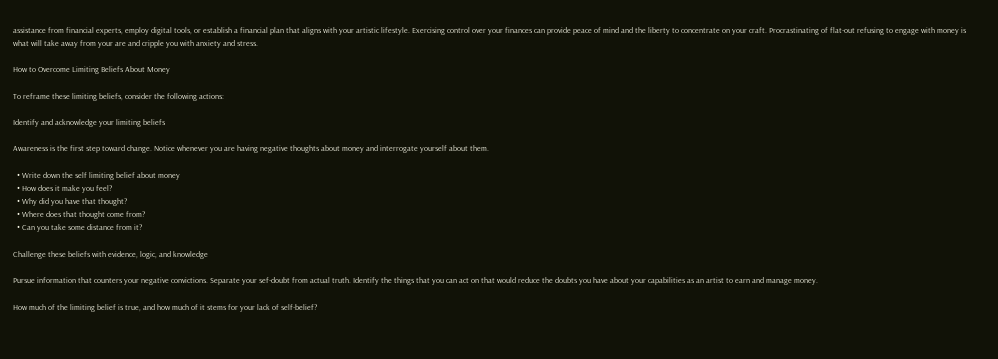assistance from financial experts, employ digital tools, or establish a financial plan that aligns with your artistic lifestyle. Exercising control over your finances can provide peace of mind and the liberty to concentrate on your craft. Procrastinating of flat-out refusing to engage with money is what will take away from your are and cripple you with anxiety and stress.

How to Overcome Limiting Beliefs About Money

To reframe these limiting beliefs, consider the following actions:

Identify and acknowledge your limiting beliefs

Awareness is the first step toward change. Notice whenever you are having negative thoughts about money and interrogate yourself about them.

  • Write down the self limiting belief about money
  • How does it make you feel?
  • Why did you have that thought?
  • Where does that thought come from?
  • Can you take some distance from it?

Challenge these beliefs with evidence, logic, and knowledge

Pursue information that counters your negative convictions. Separate your sef-doubt from actual truth. Identify the things that you can act on that would reduce the doubts you have about your capabilities as an artist to earn and manage money.

How much of the limiting belief is true, and how much of it stems for your lack of self-belief?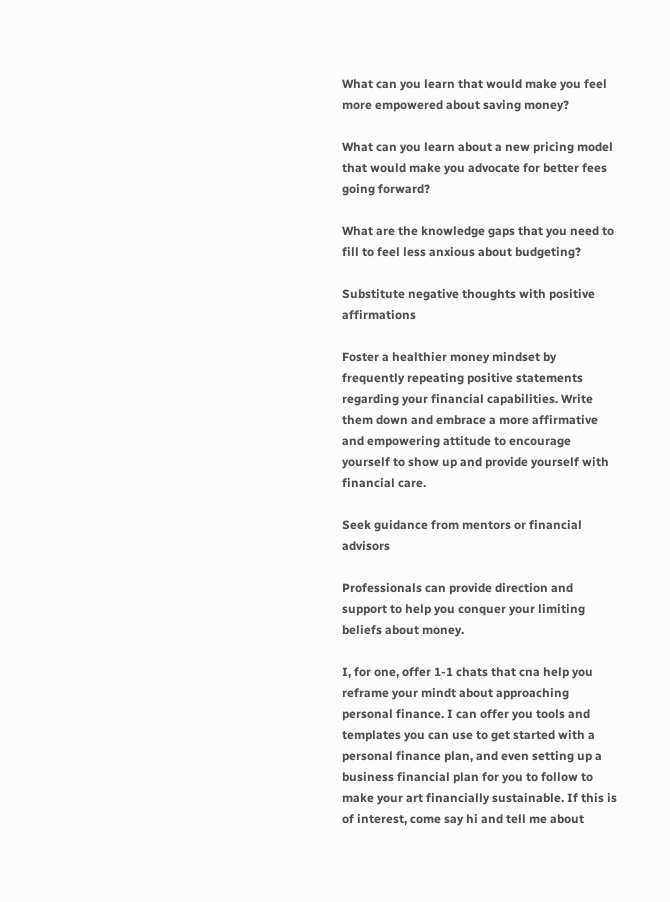What can you learn that would make you feel more empowered about saving money?

What can you learn about a new pricing model that would make you advocate for better fees going forward?

What are the knowledge gaps that you need to fill to feel less anxious about budgeting?

Substitute negative thoughts with positive affirmations

Foster a healthier money mindset by frequently repeating positive statements regarding your financial capabilities. Write them down and embrace a more affirmative and empowering attitude to encourage yourself to show up and provide yourself with financial care.

Seek guidance from mentors or financial advisors

Professionals can provide direction and support to help you conquer your limiting beliefs about money.

I, for one, offer 1-1 chats that cna help you reframe your mindt about approaching personal finance. I can offer you tools and templates you can use to get started with a personal finance plan, and even setting up a business financial plan for you to follow to make your art financially sustainable. If this is of interest, come say hi and tell me about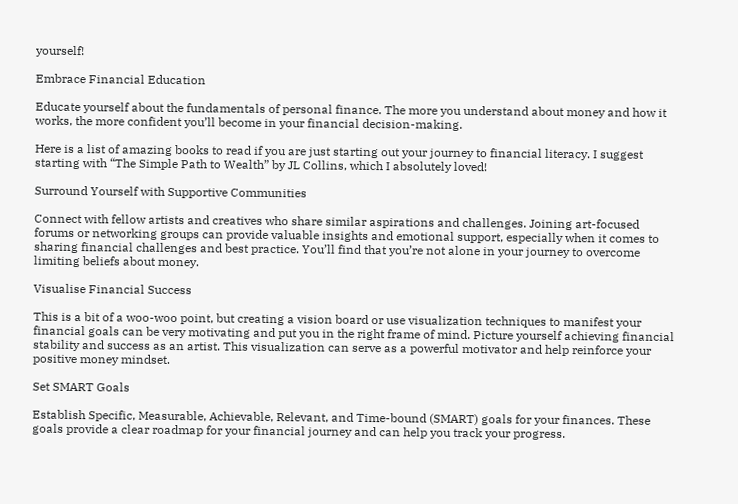yourself!

Embrace Financial Education

Educate yourself about the fundamentals of personal finance. The more you understand about money and how it works, the more confident you’ll become in your financial decision-making.

Here is a list of amazing books to read if you are just starting out your journey to financial literacy. I suggest starting with “The Simple Path to Wealth” by JL Collins, which I absolutely loved!

Surround Yourself with Supportive Communities

Connect with fellow artists and creatives who share similar aspirations and challenges. Joining art-focused forums or networking groups can provide valuable insights and emotional support, especially when it comes to sharing financial challenges and best practice. You’ll find that you’re not alone in your journey to overcome limiting beliefs about money.

Visualise Financial Success

This is a bit of a woo-woo point, but creating a vision board or use visualization techniques to manifest your financial goals can be very motivating and put you in the right frame of mind. Picture yourself achieving financial stability and success as an artist. This visualization can serve as a powerful motivator and help reinforce your positive money mindset.

Set SMART Goals

Establish Specific, Measurable, Achievable, Relevant, and Time-bound (SMART) goals for your finances. These goals provide a clear roadmap for your financial journey and can help you track your progress.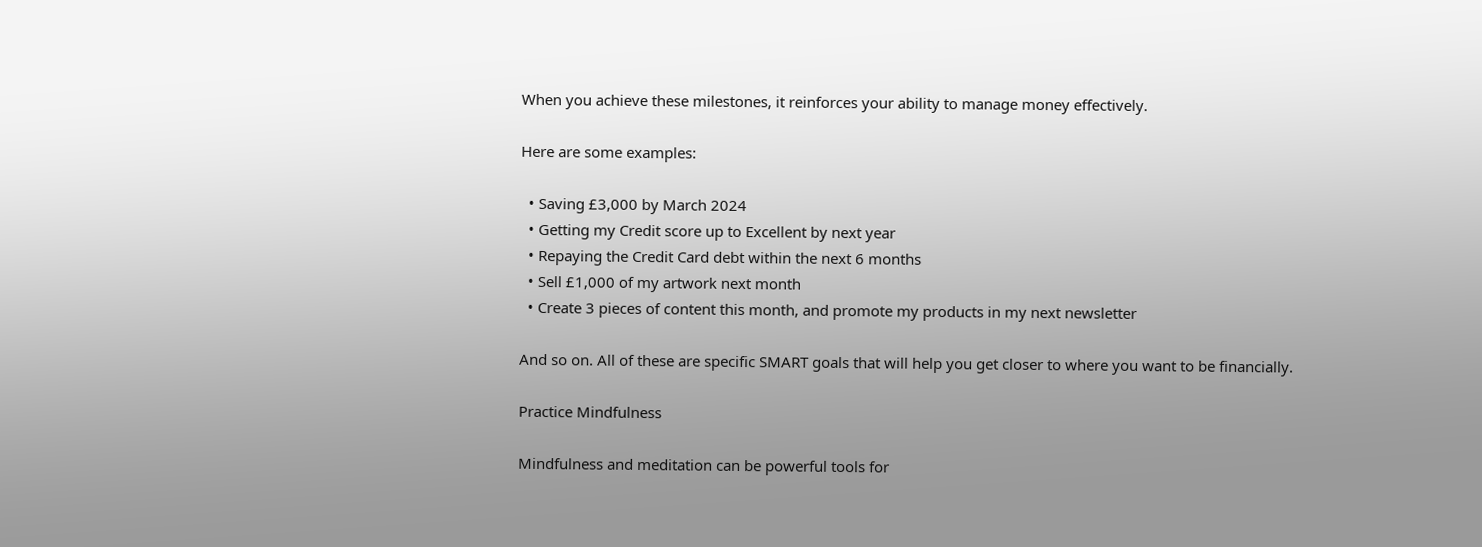When you achieve these milestones, it reinforces your ability to manage money effectively.

Here are some examples:

  • Saving £3,000 by March 2024
  • Getting my Credit score up to Excellent by next year
  • Repaying the Credit Card debt within the next 6 months
  • Sell £1,000 of my artwork next month
  • Create 3 pieces of content this month, and promote my products in my next newsletter

And so on. All of these are specific SMART goals that will help you get closer to where you want to be financially.

Practice Mindfulness

Mindfulness and meditation can be powerful tools for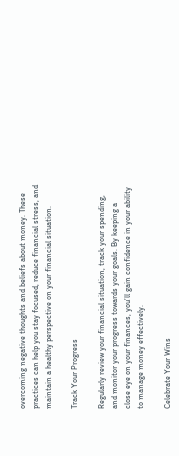overcoming negative thoughts and beliefs about money. These practices can help you stay focused, reduce financial stress, and maintain a healthy perspective on your financial situation.

Track Your Progress

Regularly review your financial situation, track your spending, and monitor your progress towards your goals. By keeping a close eye on your finances, you’ll gain confidence in your ability to manage money effectively.

Celebrate Your Wins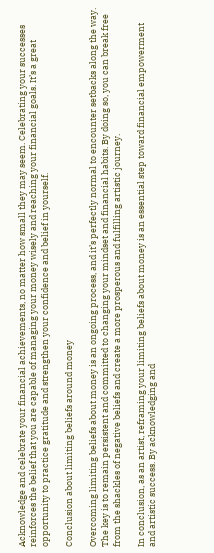Acknowledge and celebrate your financial achievements, no matter how small they may seem. Celebrating your successes reinforces the belief that you are capable of managing your money wisely and reaching your financial goals. It’s a great opportunity to practice gratitude and strengthen your confidence and belief in yourself.

Conclusion about limiting beliefs around money

Overcoming limiting beliefs about money is an ongoing process, and it’s perfectly normal to encounter setbacks along the way. The key is to remain persistent and committed to changing your mindset and financial habits. By doing so, you can break free from the shackles of negative beliefs and create a more prosperous and fulfilling artistic journey.

In conclusion, as an artist, reframing your limiting beliefs about money is an essential step toward financial empowerment and artistic success. By acknowledging and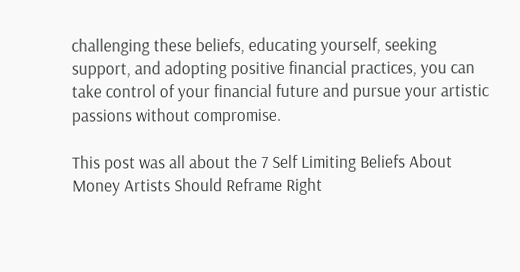challenging these beliefs, educating yourself, seeking support, and adopting positive financial practices, you can take control of your financial future and pursue your artistic passions without compromise.

This post was all about the 7 Self Limiting Beliefs About Money Artists Should Reframe Right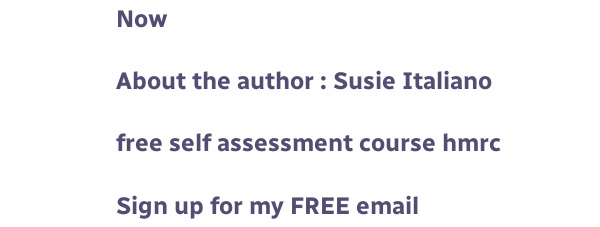Now

About the author : Susie Italiano

free self assessment course hmrc

Sign up for my FREE email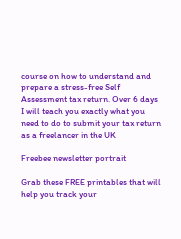course on how to understand and prepare a stress-free Self Assessment tax return. Over 6 days I will teach you exactly what you need to do to submit your tax return as a freelancer in the UK

Freebee newsletter portrait

Grab these FREE printables that will help you track your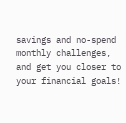savings and no-spend monthly challenges, and get you closer to your financial goals!